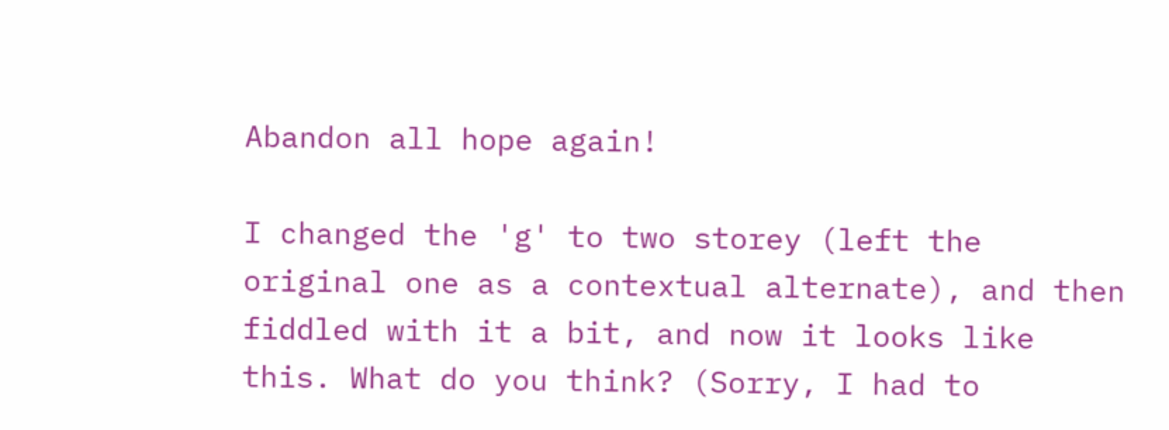Abandon all hope again!

I changed the 'g' to two storey (left the original one as a contextual alternate), and then fiddled with it a bit, and now it looks like this. What do you think? (Sorry, I had to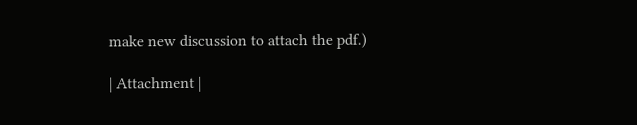make new discussion to attach the pdf.)

| Attachment |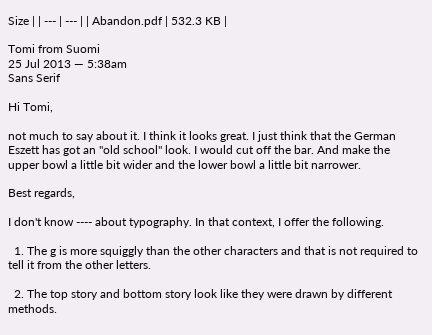Size | | --- | --- | | Abandon.pdf | 532.3 KB |

Tomi from Suomi
25 Jul 2013 — 5:38am
Sans Serif

Hi Tomi,

not much to say about it. I think it looks great. I just think that the German Eszett has got an "old school" look. I would cut off the bar. And make the upper bowl a little bit wider and the lower bowl a little bit narrower.

Best regards,

I don't know ---- about typography. In that context, I offer the following.

  1. The g is more squiggly than the other characters and that is not required to tell it from the other letters.

  2. The top story and bottom story look like they were drawn by different methods.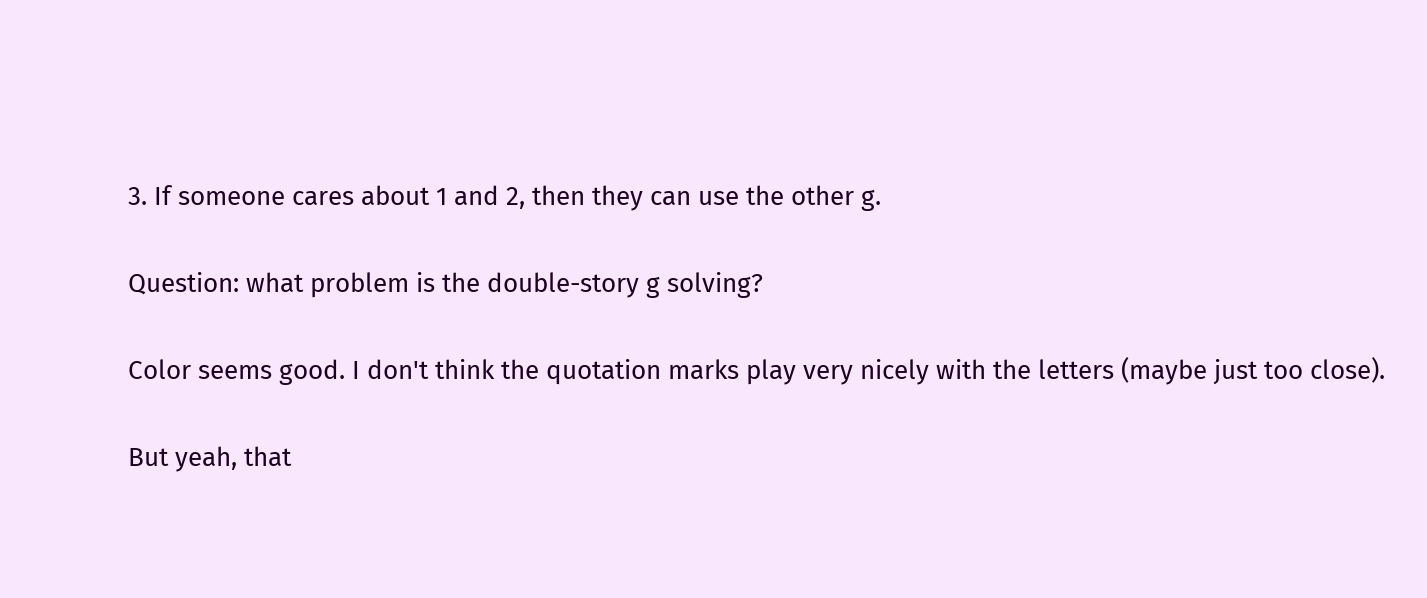3. If someone cares about 1 and 2, then they can use the other g.

Question: what problem is the double-story g solving?

Color seems good. I don't think the quotation marks play very nicely with the letters (maybe just too close).

But yeah, that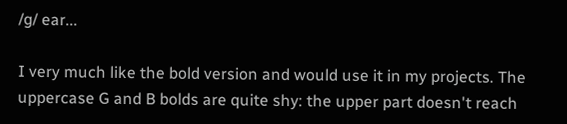/g/ ear...

I very much like the bold version and would use it in my projects. The uppercase G and B bolds are quite shy: the upper part doesn't reach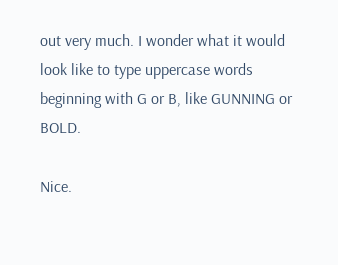out very much. I wonder what it would look like to type uppercase words beginning with G or B, like GUNNING or BOLD.

Nice.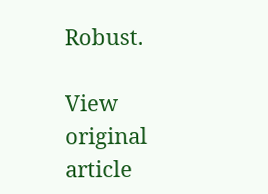Robust.

View original article